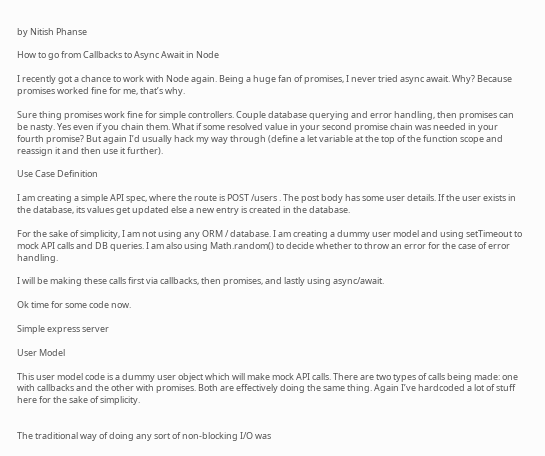by Nitish Phanse

How to go from Callbacks to Async Await in Node

I recently got a chance to work with Node again. Being a huge fan of promises, I never tried async await. Why? Because promises worked fine for me, that’s why.

Sure thing promises work fine for simple controllers. Couple database querying and error handling, then promises can be nasty. Yes even if you chain them. What if some resolved value in your second promise chain was needed in your fourth promise? But again I’d usually hack my way through (define a let variable at the top of the function scope and reassign it and then use it further).

Use Case Definition

I am creating a simple API spec, where the route is POST /users . The post body has some user details. If the user exists in the database, its values get updated else a new entry is created in the database.

For the sake of simplicity, I am not using any ORM / database. I am creating a dummy user model and using setTimeout to mock API calls and DB queries. I am also using Math.random() to decide whether to throw an error for the case of error handling.

I will be making these calls first via callbacks, then promises, and lastly using async/await.

Ok time for some code now.

Simple express server

User Model

This user model code is a dummy user object which will make mock API calls. There are two types of calls being made: one with callbacks and the other with promises. Both are effectively doing the same thing. Again I’ve hardcoded a lot of stuff here for the sake of simplicity.


The traditional way of doing any sort of non-blocking I/O was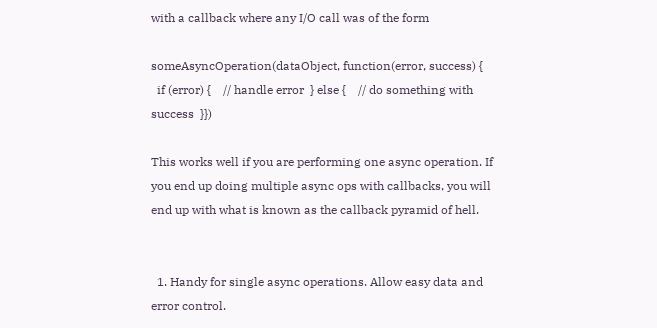with a callback where any I/O call was of the form

someAsyncOperation(dataObject, function(error, success) {
  if (error) {    // handle error  } else {    // do something with success  }})

This works well if you are performing one async operation. If you end up doing multiple async ops with callbacks, you will end up with what is known as the callback pyramid of hell.


  1. Handy for single async operations. Allow easy data and error control.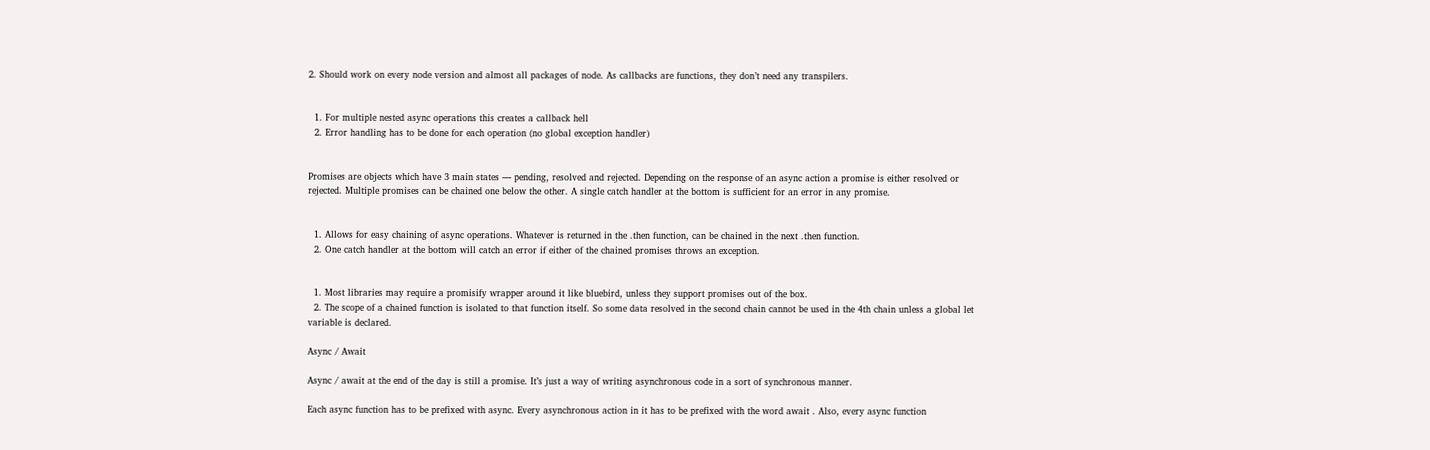2. Should work on every node version and almost all packages of node. As callbacks are functions, they don’t need any transpilers.


  1. For multiple nested async operations this creates a callback hell
  2. Error handling has to be done for each operation (no global exception handler)


Promises are objects which have 3 main states — pending, resolved and rejected. Depending on the response of an async action a promise is either resolved or rejected. Multiple promises can be chained one below the other. A single catch handler at the bottom is sufficient for an error in any promise.


  1. Allows for easy chaining of async operations. Whatever is returned in the .then function, can be chained in the next .then function.
  2. One catch handler at the bottom will catch an error if either of the chained promises throws an exception.


  1. Most libraries may require a promisify wrapper around it like bluebird, unless they support promises out of the box.
  2. The scope of a chained function is isolated to that function itself. So some data resolved in the second chain cannot be used in the 4th chain unless a global let variable is declared.

Async / Await

Async / await at the end of the day is still a promise. It’s just a way of writing asynchronous code in a sort of synchronous manner.

Each async function has to be prefixed with async. Every asynchronous action in it has to be prefixed with the word await . Also, every async function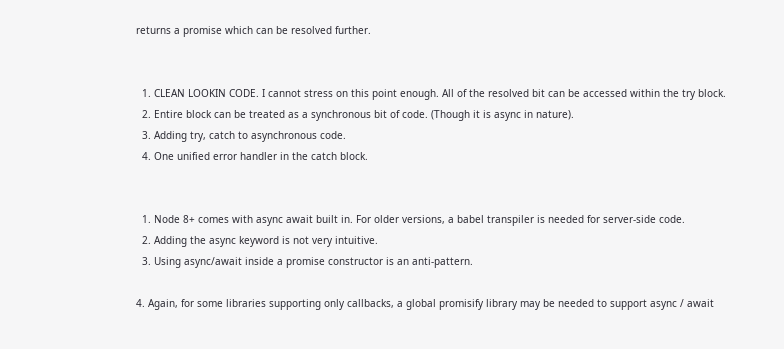returns a promise which can be resolved further.


  1. CLEAN LOOKIN CODE. I cannot stress on this point enough. All of the resolved bit can be accessed within the try block.
  2. Entire block can be treated as a synchronous bit of code. (Though it is async in nature).
  3. Adding try, catch to asynchronous code.
  4. One unified error handler in the catch block.


  1. Node 8+ comes with async await built in. For older versions, a babel transpiler is needed for server-side code.
  2. Adding the async keyword is not very intuitive.
  3. Using async/await inside a promise constructor is an anti-pattern.

4. Again, for some libraries supporting only callbacks, a global promisify library may be needed to support async / await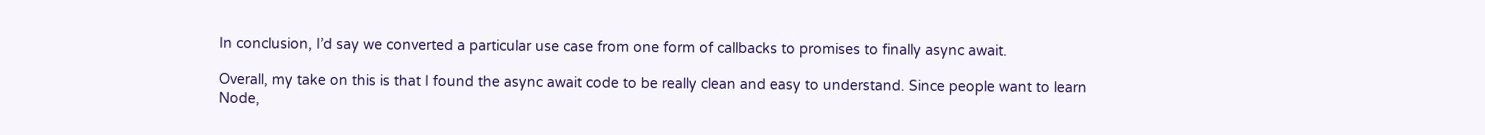In conclusion, I’d say we converted a particular use case from one form of callbacks to promises to finally async await.

Overall, my take on this is that I found the async await code to be really clean and easy to understand. Since people want to learn Node,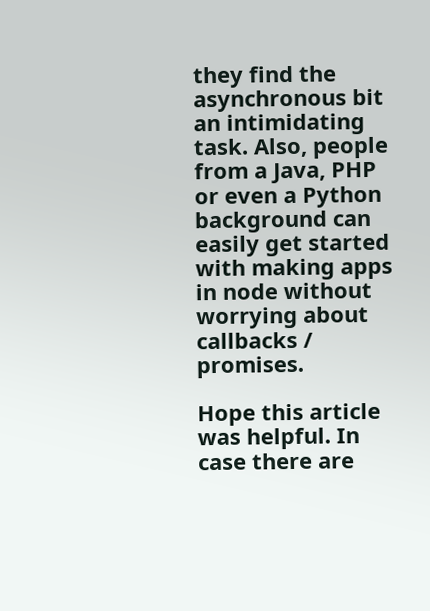they find the asynchronous bit an intimidating task. Also, people from a Java, PHP or even a Python background can easily get started with making apps in node without worrying about callbacks / promises.

Hope this article was helpful. In case there are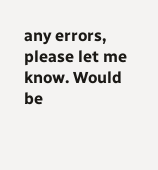any errors, please let me know. Would be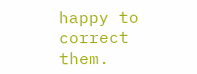happy to correct them.